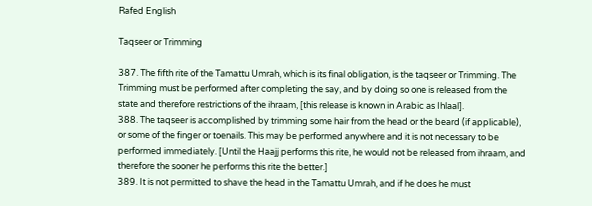Rafed English

Taqseer or Trimming

387. The fifth rite of the Tamattu Umrah, which is its final obligation, is the taqseer or Trimming. The Trimming must be performed after completing the say, and by doing so one is released from the state and therefore restrictions of the ihraam, [this release is known in Arabic as Ihlaal].
388. The taqseer is accomplished by trimming some hair from the head or the beard (if applicable), or some of the finger or toenails. This may be performed anywhere and it is not necessary to be performed immediately. [Until the Haajj performs this rite, he would not be released from ihraam, and therefore the sooner he performs this rite the better.]
389. It is not permitted to shave the head in the Tamattu Umrah, and if he does he must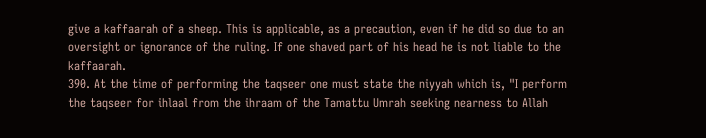give a kaffaarah of a sheep. This is applicable, as a precaution, even if he did so due to an oversight or ignorance of the ruling. If one shaved part of his head he is not liable to the kaffaarah.
390. At the time of performing the taqseer one must state the niyyah which is, "I perform the taqseer for ihlaal from the ihraam of the Tamattu Umrah seeking nearness to Allah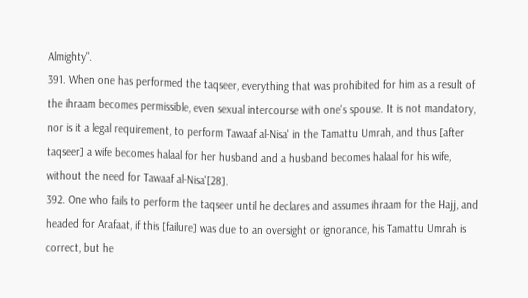Almighty".
391. When one has performed the taqseer, everything that was prohibited for him as a result of the ihraam becomes permissible, even sexual intercourse with one's spouse. It is not mandatory, nor is it a legal requirement, to perform Tawaaf al-Nisa' in the Tamattu Umrah, and thus [after taqseer] a wife becomes halaal for her husband and a husband becomes halaal for his wife, without the need for Tawaaf al-Nisa'[28].
392. One who fails to perform the taqseer until he declares and assumes ihraam for the Hajj, and headed for Arafaat, if this [failure] was due to an oversight or ignorance, his Tamattu Umrah is correct, but he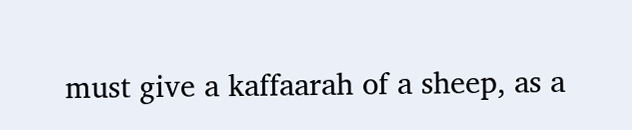must give a kaffaarah of a sheep, as a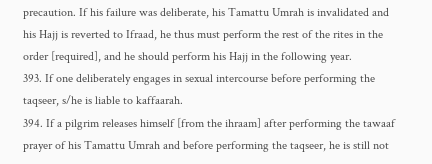precaution. If his failure was deliberate, his Tamattu Umrah is invalidated and his Hajj is reverted to Ifraad, he thus must perform the rest of the rites in the order [required], and he should perform his Hajj in the following year.
393. If one deliberately engages in sexual intercourse before performing the taqseer, s/he is liable to kaffaarah.
394. If a pilgrim releases himself [from the ihraam] after performing the tawaaf prayer of his Tamattu Umrah and before performing the taqseer, he is still not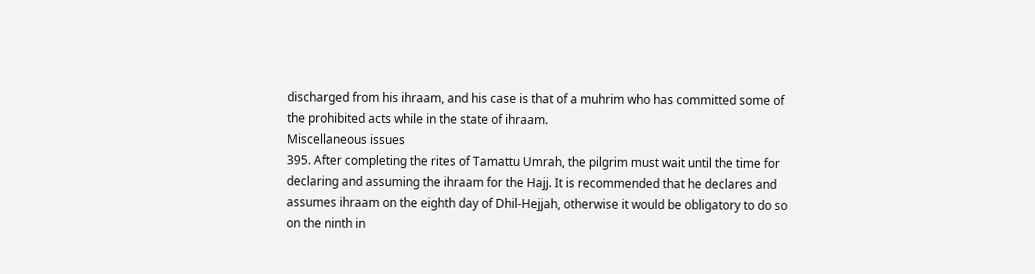discharged from his ihraam, and his case is that of a muhrim who has committed some of the prohibited acts while in the state of ihraam.
Miscellaneous issues
395. After completing the rites of Tamattu Umrah, the pilgrim must wait until the time for declaring and assuming the ihraam for the Hajj. It is recommended that he declares and assumes ihraam on the eighth day of Dhil-Hejjah, otherwise it would be obligatory to do so on the ninth in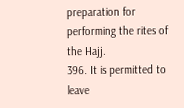preparation for performing the rites of the Hajj.
396. It is permitted to leave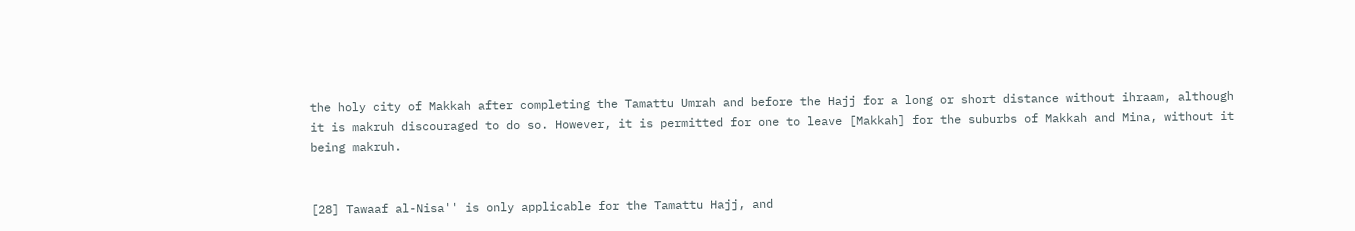the holy city of Makkah after completing the Tamattu Umrah and before the Hajj for a long or short distance without ihraam, although it is makruh discouraged to do so. However, it is permitted for one to leave [Makkah] for the suburbs of Makkah and Mina, without it being makruh.


[28] Tawaaf al-Nisa'' is only applicable for the Tamattu Hajj, and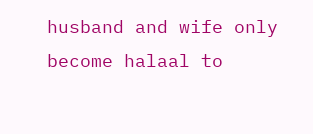husband and wife only become halaal to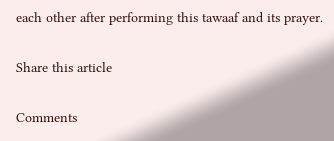each other after performing this tawaaf and its prayer.

Share this article

Comments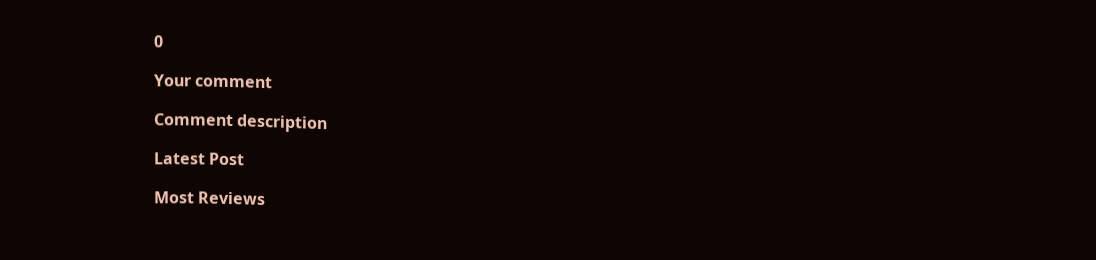0

Your comment

Comment description

Latest Post

Most Reviews